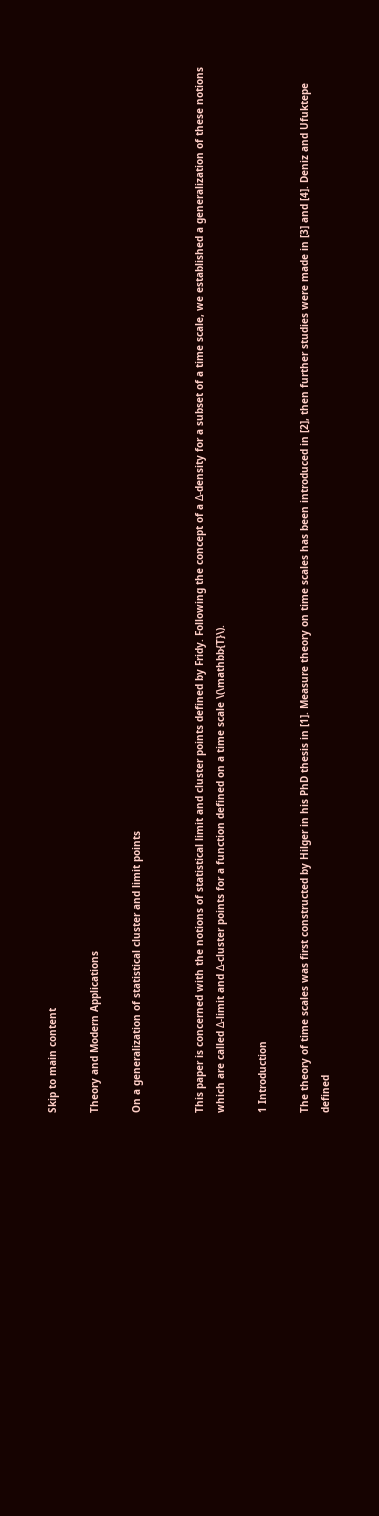Skip to main content

Theory and Modern Applications

On a generalization of statistical cluster and limit points


This paper is concerned with the notions of statistical limit and cluster points defined by Fridy. Following the concept of a Δ-density for a subset of a time scale, we established a generalization of these notions which are called Δ-limit and Δ-cluster points for a function defined on a time scale \(\mathbb{T}\).

1 Introduction

The theory of time scales was first constructed by Hilger in his PhD thesis in [1]. Measure theory on time scales has been introduced in [2], then further studies were made in [3] and [4]. Deniz and Ufuktepe defined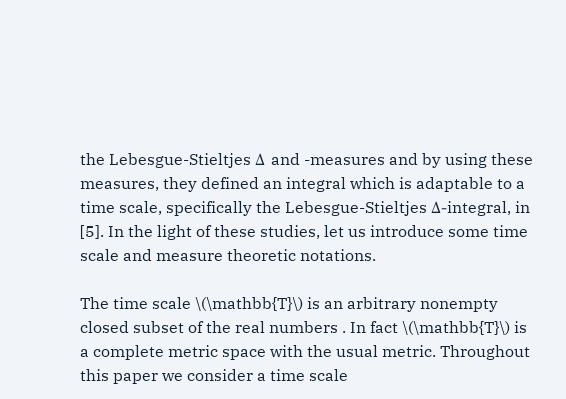the Lebesgue-Stieltjes Δ and -measures and by using these measures, they defined an integral which is adaptable to a time scale, specifically the Lebesgue-Stieltjes Δ-integral, in [5]. In the light of these studies, let us introduce some time scale and measure theoretic notations.

The time scale \(\mathbb{T}\) is an arbitrary nonempty closed subset of the real numbers . In fact \(\mathbb{T}\) is a complete metric space with the usual metric. Throughout this paper we consider a time scale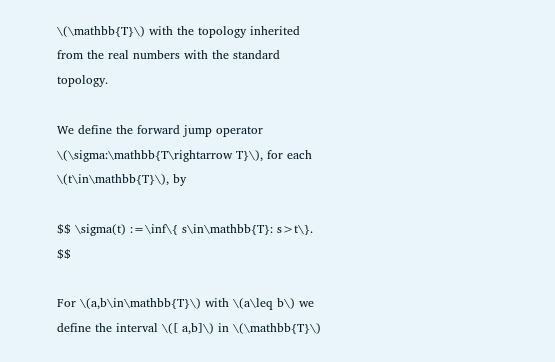\(\mathbb{T}\) with the topology inherited from the real numbers with the standard topology.

We define the forward jump operator \(\sigma:\mathbb{T\rightarrow T}\), for each \(t\in\mathbb{T}\), by

$$ \sigma(t) :=\inf\{ s\in\mathbb{T}: s>t\}. $$

For \(a,b\in\mathbb{T}\) with \(a\leq b\) we define the interval \([ a,b]\) in \(\mathbb{T}\)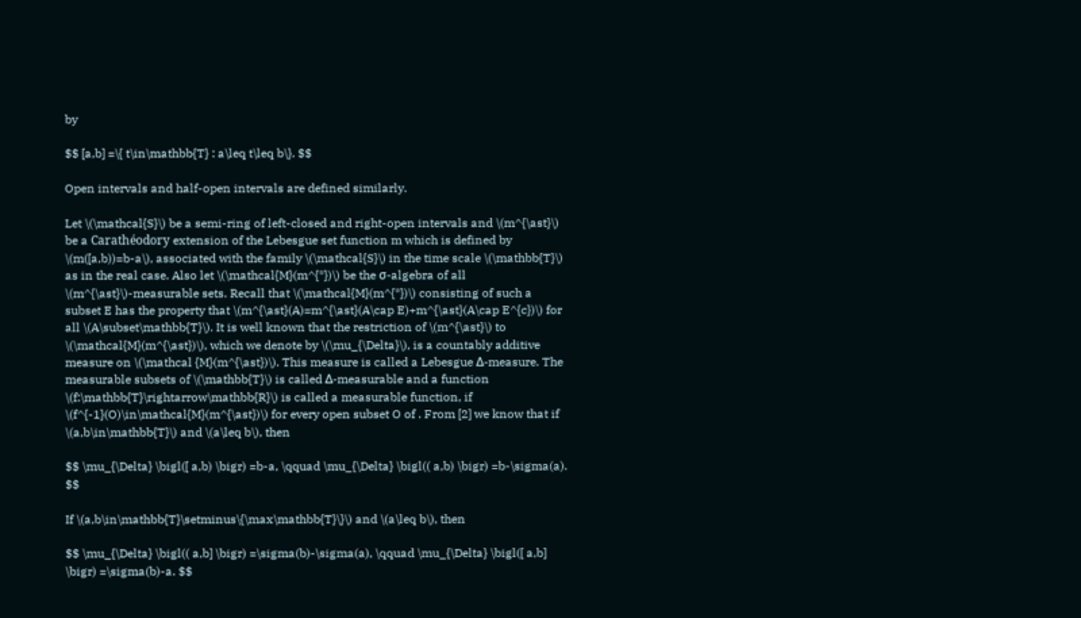by

$$ [a,b] =\{ t\in\mathbb{T} : a\leq t\leq b\}. $$

Open intervals and half-open intervals are defined similarly.

Let \(\mathcal{S}\) be a semi-ring of left-closed and right-open intervals and \(m^{\ast}\) be a Carathéodory extension of the Lebesgue set function m which is defined by \(m([a,b))=b-a\), associated with the family \(\mathcal{S}\) in the time scale \(\mathbb{T}\) as in the real case. Also let \(\mathcal{M}(m^{*})\) be the σ-algebra of all \(m^{\ast}\)-measurable sets. Recall that \(\mathcal{M}(m^{*})\) consisting of such a subset E has the property that \(m^{\ast}(A)=m^{\ast}(A\cap E)+m^{\ast}(A\cap E^{c})\) for all \(A\subset\mathbb{T}\). It is well known that the restriction of \(m^{\ast}\) to \(\mathcal{M}(m^{\ast})\), which we denote by \(\mu_{\Delta}\), is a countably additive measure on \(\mathcal {M}(m^{\ast})\). This measure is called a Lebesgue Δ-measure. The measurable subsets of \(\mathbb{T}\) is called Δ-measurable and a function \(f:\mathbb{T}\rightarrow\mathbb{R}\) is called a measurable function, if \(f^{-1}(O)\in\mathcal{M}(m^{\ast})\) for every open subset O of . From [2] we know that if \(a,b\in\mathbb{T}\) and \(a\leq b\), then

$$ \mu_{\Delta} \bigl([ a,b) \bigr) =b-a, \qquad \mu_{\Delta} \bigl(( a,b) \bigr) =b-\sigma(a). $$

If \(a,b\in\mathbb{T}\setminus\{\max\mathbb{T}\}\) and \(a\leq b\), then

$$ \mu_{\Delta} \bigl(( a,b] \bigr) =\sigma(b)-\sigma(a), \qquad \mu_{\Delta} \bigl([ a,b] \bigr) =\sigma(b)-a. $$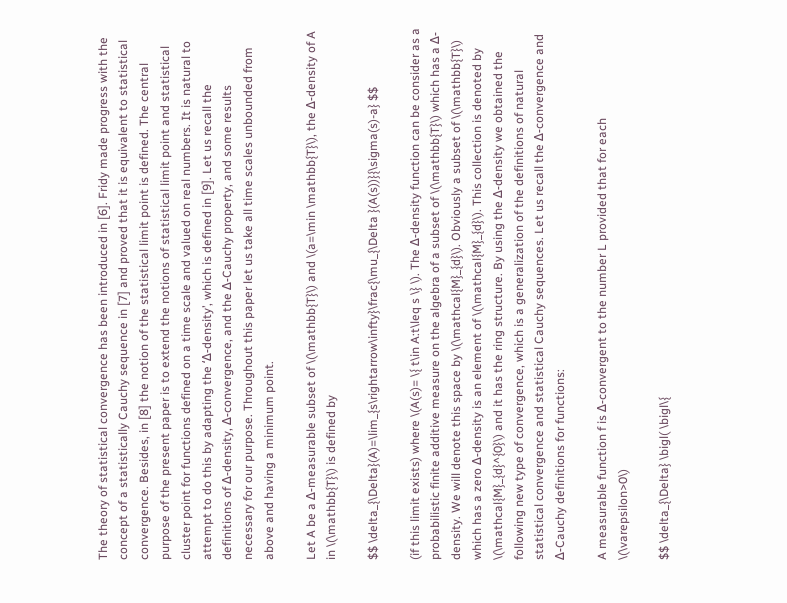The theory of statistical convergence has been introduced in [6]. Fridy made progress with the concept of a statistically Cauchy sequence in [7] and proved that it is equivalent to statistical convergence. Besides, in [8] the notion of the statistical limit point is defined. The central purpose of the present paper is to extend the notions of statistical limit point and statistical cluster point for functions defined on a time scale and valued on real numbers. It is natural to attempt to do this by adapting the ‘Δ-density’, which is defined in [9]. Let us recall the definitions of Δ-density, Δ-convergence, and the Δ-Cauchy property, and some results necessary for our purpose. Throughout this paper let us take all time scales unbounded from above and having a minimum point.

Let A be a Δ-measurable subset of \(\mathbb{T}\) and \(a=\min \mathbb{T}\), the Δ-density of A in \(\mathbb{T}\) is defined by

$$ \delta_{\Delta}(A)=\lim_{s\rightarrow\infty}\frac{\mu_{\Delta }(A(s))}{\sigma(s)-a} $$

(if this limit exists) where \(A(s)= \{ t\in A:t\leq s \} \). The Δ-density function can be consider as a probabilistic finite additive measure on the algebra of a subset of \(\mathbb{T}\) which has a Δ-density. We will denote this space by \(\mathcal{M}_{d}\). Obviously a subset of \(\mathbb{T}\) which has a zero Δ-density is an element of \(\mathcal{M}_{d}\). This collection is denoted by \(\mathcal{M}_{d}^{0}\) and it has the ring structure. By using the Δ-density we obtained the following new type of convergence, which is a generalization of the definitions of natural statistical convergence and statistical Cauchy sequences. Let us recall the Δ-convergence and Δ-Cauchy definitions for functions:

A measurable function f is Δ-convergent to the number L provided that for each \(\varepsilon>0\)

$$ \delta_{\Delta} \bigl( \bigl\{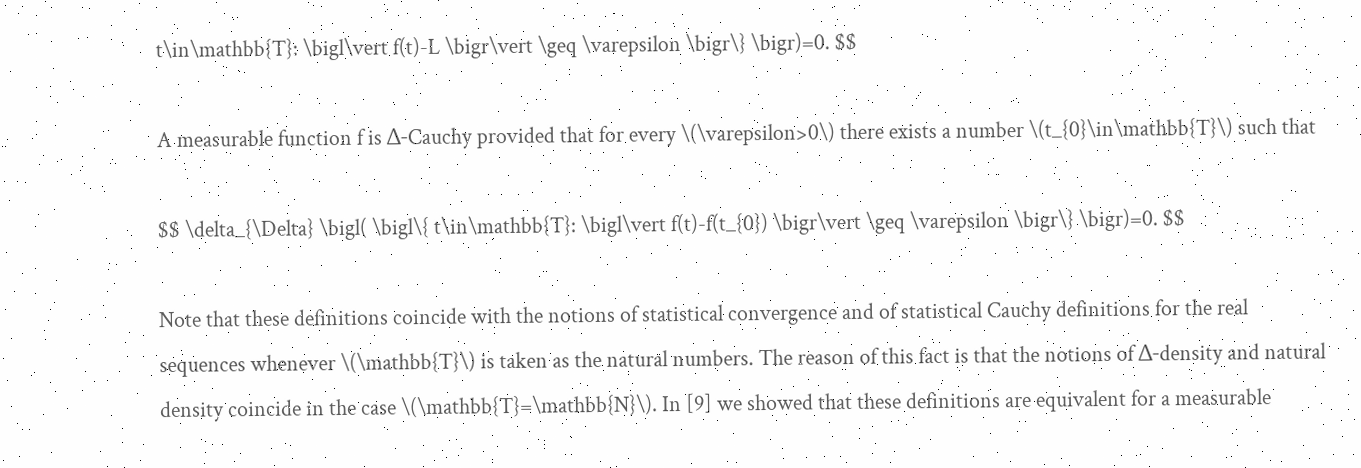t\in\mathbb{T}: \bigl\vert f(t)-L \bigr\vert \geq \varepsilon \bigr\} \bigr)=0. $$

A measurable function f is Δ-Cauchy provided that for every \(\varepsilon>0\) there exists a number \(t_{0}\in\mathbb{T}\) such that

$$ \delta_{\Delta} \bigl( \bigl\{ t\in\mathbb{T}: \bigl\vert f(t)-f(t_{0}) \bigr\vert \geq \varepsilon \bigr\} \bigr)=0. $$

Note that these definitions coincide with the notions of statistical convergence and of statistical Cauchy definitions for the real sequences whenever \(\mathbb{T}\) is taken as the natural numbers. The reason of this fact is that the notions of Δ-density and natural density coincide in the case \(\mathbb{T}=\mathbb{N}\). In [9] we showed that these definitions are equivalent for a measurable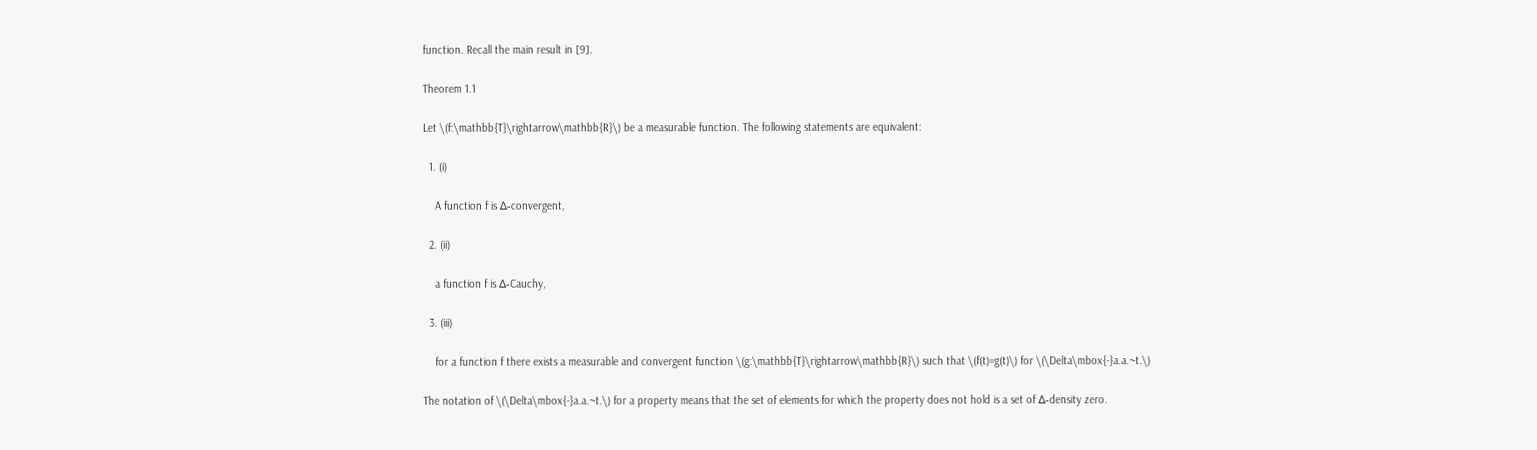function. Recall the main result in [9].

Theorem 1.1

Let \(f:\mathbb{T}\rightarrow\mathbb{R}\) be a measurable function. The following statements are equivalent:

  1. (i)

    A function f is Δ-convergent,

  2. (ii)

    a function f is Δ-Cauchy,

  3. (iii)

    for a function f there exists a measurable and convergent function \(g:\mathbb{T}\rightarrow\mathbb{R}\) such that \(f(t)=g(t)\) for \(\Delta\mbox{-}a.a.~t.\)

The notation of \(\Delta\mbox{-}a.a.~t.\) for a property means that the set of elements for which the property does not hold is a set of Δ-density zero.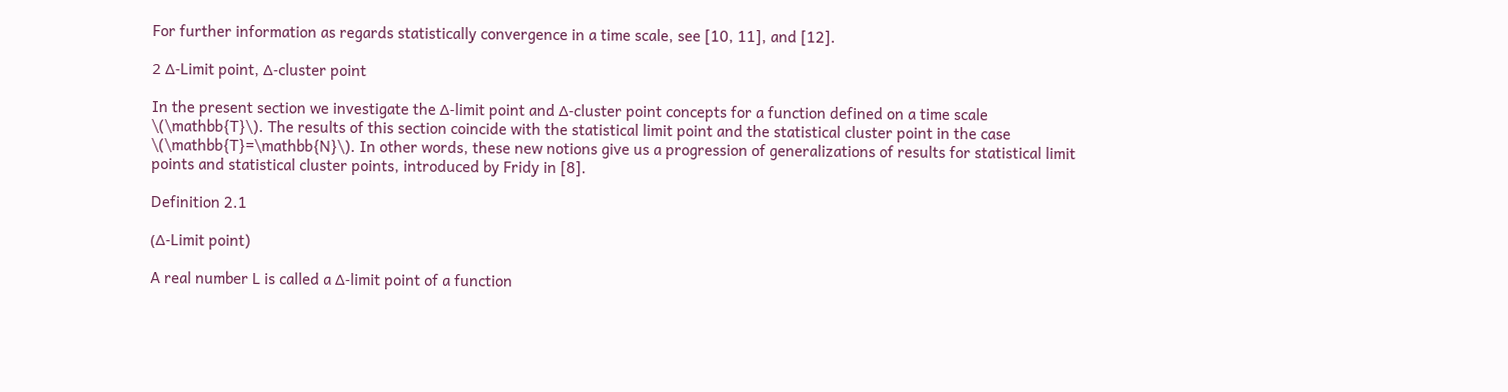For further information as regards statistically convergence in a time scale, see [10, 11], and [12].

2 Δ-Limit point, Δ-cluster point

In the present section we investigate the Δ-limit point and Δ-cluster point concepts for a function defined on a time scale \(\mathbb{T}\). The results of this section coincide with the statistical limit point and the statistical cluster point in the case \(\mathbb{T}=\mathbb{N}\). In other words, these new notions give us a progression of generalizations of results for statistical limit points and statistical cluster points, introduced by Fridy in [8].

Definition 2.1

(Δ-Limit point)

A real number L is called a Δ-limit point of a function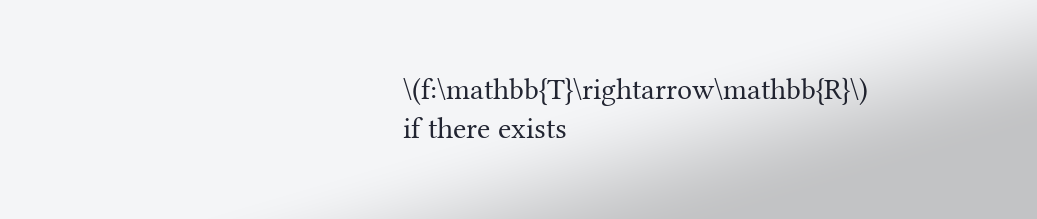\(f:\mathbb{T}\rightarrow\mathbb{R}\) if there exists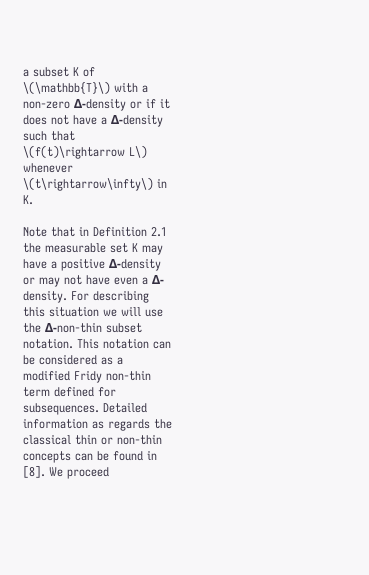a subset K of \(\mathbb{T}\) with a non-zero Δ-density or if it does not have a Δ-density such that \(f(t)\rightarrow L\) whenever \(t\rightarrow\infty\) in K.

Note that in Definition 2.1 the measurable set K may have a positive Δ-density or may not have even a Δ-density. For describing this situation we will use the Δ-non-thin subset notation. This notation can be considered as a modified Fridy non-thin term defined for subsequences. Detailed information as regards the classical thin or non-thin concepts can be found in [8]. We proceed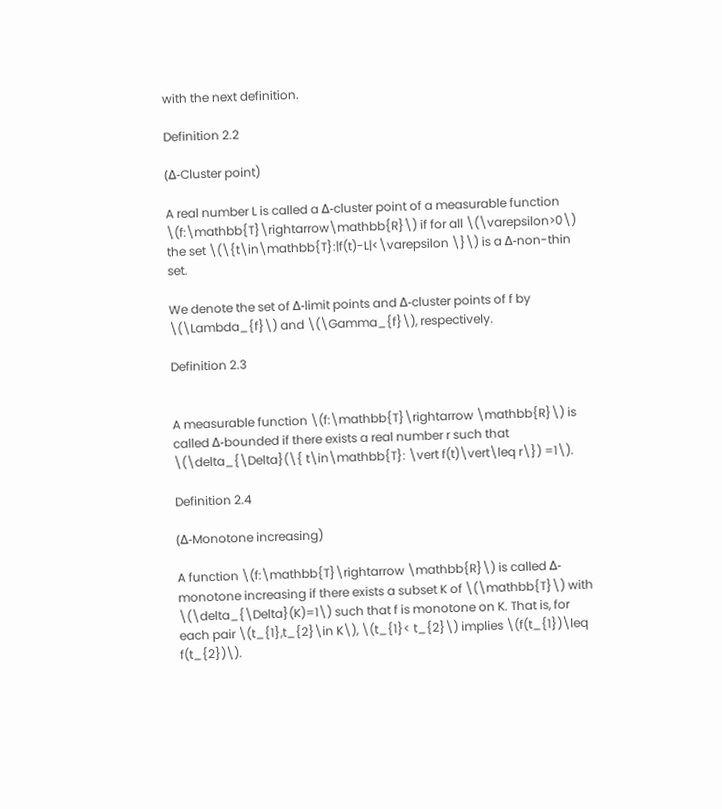with the next definition.

Definition 2.2

(Δ-Cluster point)

A real number L is called a Δ-cluster point of a measurable function \(f:\mathbb{T}\rightarrow\mathbb{R}\) if for all \(\varepsilon>0\) the set \(\{t\in\mathbb{T}:|f(t)-L|<\varepsilon \}\) is a Δ-non-thin set.

We denote the set of Δ-limit points and Δ-cluster points of f by \(\Lambda_{f}\) and \(\Gamma_{f}\), respectively.

Definition 2.3


A measurable function \(f:\mathbb{T}\rightarrow \mathbb{R}\) is called Δ-bounded if there exists a real number r such that \(\delta_{\Delta}(\{ t\in\mathbb{T}: \vert f(t)\vert\leq r\}) =1\).

Definition 2.4

(Δ-Monotone increasing)

A function \(f:\mathbb{T}\rightarrow \mathbb{R}\) is called Δ-monotone increasing if there exists a subset K of \(\mathbb{T}\) with \(\delta_{\Delta}(K)=1\) such that f is monotone on K. That is, for each pair \(t_{1},t_{2}\in K\), \(t_{1}< t_{2}\) implies \(f(t_{1})\leq f(t_{2})\).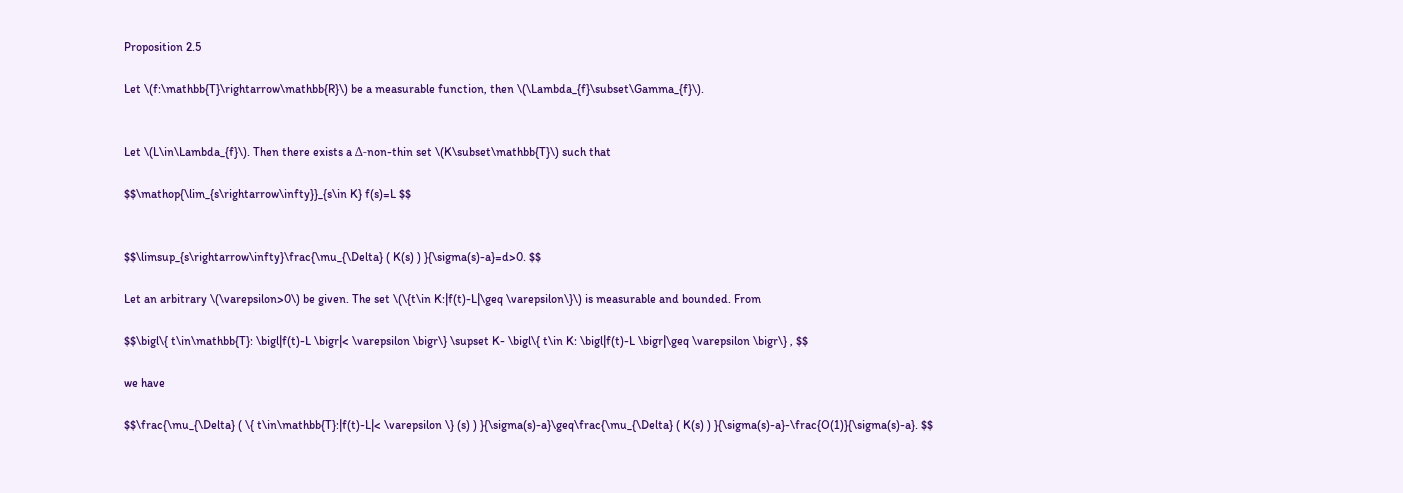Proposition 2.5

Let \(f:\mathbb{T}\rightarrow\mathbb{R}\) be a measurable function, then \(\Lambda_{f}\subset\Gamma_{f}\).


Let \(L\in\Lambda_{f}\). Then there exists a Δ-non-thin set \(K\subset\mathbb{T}\) such that

$$\mathop{\lim_{s\rightarrow\infty}}_{s\in K} f(s)=L $$


$$\limsup_{s\rightarrow\infty}\frac{\mu_{\Delta} ( K(s) ) }{\sigma(s)-a}=d>0. $$

Let an arbitrary \(\varepsilon>0\) be given. The set \(\{t\in K:|f(t)-L|\geq \varepsilon\}\) is measurable and bounded. From

$$\bigl\{ t\in\mathbb{T}: \bigl|f(t)-L \bigr|< \varepsilon \bigr\} \supset K- \bigl\{ t\in K: \bigl|f(t)-L \bigr|\geq \varepsilon \bigr\} , $$

we have

$$\frac{\mu_{\Delta} ( \{ t\in\mathbb{T}:|f(t)-L|< \varepsilon \} (s) ) }{\sigma(s)-a}\geq\frac{\mu_{\Delta} ( K(s) ) }{\sigma(s)-a}-\frac{O(1)}{\sigma(s)-a}. $$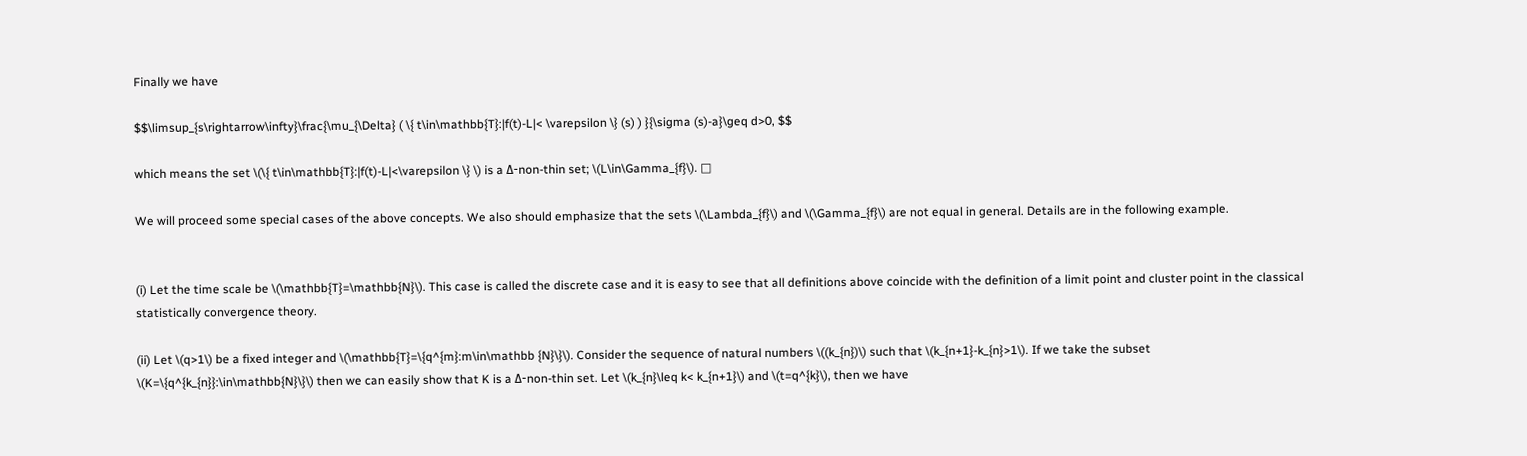Finally we have

$$\limsup_{s\rightarrow\infty}\frac{\mu_{\Delta} ( \{ t\in\mathbb{T}:|f(t)-L|< \varepsilon \} (s) ) }{\sigma (s)-a}\geq d>0, $$

which means the set \(\{ t\in\mathbb{T}:|f(t)-L|<\varepsilon \} \) is a Δ-non-thin set; \(L\in\Gamma_{f}\). □

We will proceed some special cases of the above concepts. We also should emphasize that the sets \(\Lambda_{f}\) and \(\Gamma_{f}\) are not equal in general. Details are in the following example.


(i) Let the time scale be \(\mathbb{T}=\mathbb{N}\). This case is called the discrete case and it is easy to see that all definitions above coincide with the definition of a limit point and cluster point in the classical statistically convergence theory.

(ii) Let \(q>1\) be a fixed integer and \(\mathbb{T}=\{q^{m}:m\in\mathbb {N}\}\). Consider the sequence of natural numbers \((k_{n})\) such that \(k_{n+1}-k_{n}>1\). If we take the subset \(K=\{q^{k_{n}}:\in\mathbb{N}\}\) then we can easily show that K is a Δ-non-thin set. Let \(k_{n}\leq k< k_{n+1}\) and \(t=q^{k}\), then we have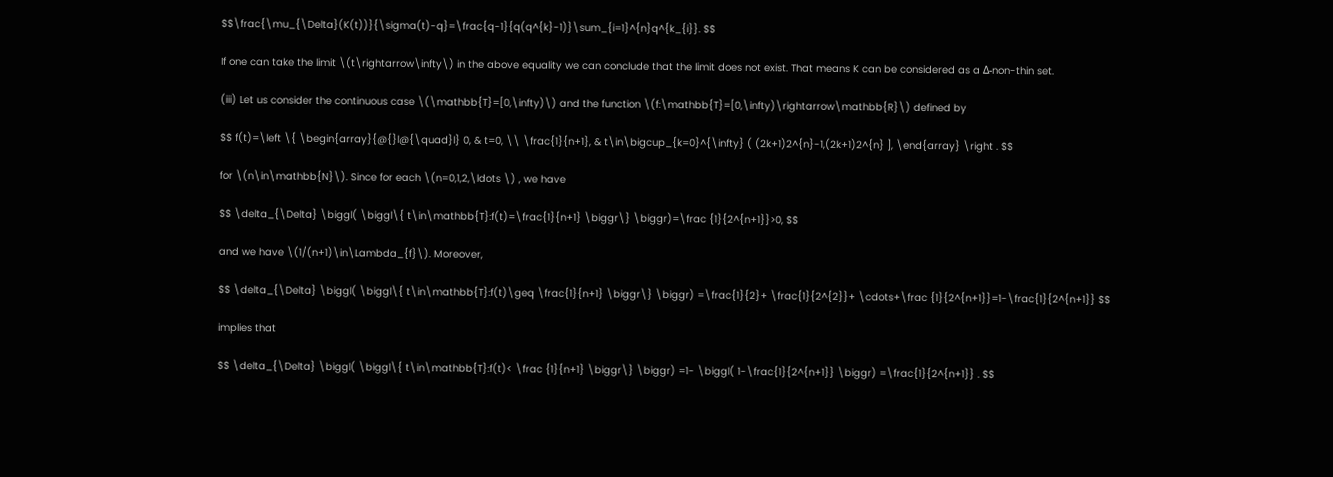$$\frac{\mu_{\Delta}(K(t))}{\sigma(t)-q}=\frac{q-1}{q(q^{k}-1)}\sum_{i=1}^{n}q^{k_{i}}. $$

If one can take the limit \(t\rightarrow\infty\) in the above equality we can conclude that the limit does not exist. That means K can be considered as a Δ-non-thin set.

(iii) Let us consider the continuous case \(\mathbb{T}=[0,\infty)\) and the function \(f:\mathbb{T}=[0,\infty)\rightarrow\mathbb{R}\) defined by

$$ f(t)=\left \{ \begin{array}{@{}l@{\quad}l} 0, & t=0, \\ \frac{1}{n+1}, & t\in\bigcup_{k=0}^{\infty} ( (2k+1)2^{n}-1,(2k+1)2^{n} ], \end{array} \right . $$

for \(n\in\mathbb{N}\). Since for each \(n=0,1,2,\ldots \) , we have

$$ \delta_{\Delta} \biggl( \biggl\{ t\in\mathbb{T}:f(t)=\frac{1}{n+1} \biggr\} \biggr)=\frac {1}{2^{n+1}}>0, $$

and we have \(1/(n+1)\in\Lambda_{f}\). Moreover,

$$ \delta_{\Delta} \biggl( \biggl\{ t\in\mathbb{T}:f(t)\geq \frac{1}{n+1} \biggr\} \biggr) =\frac{1}{2}+ \frac{1}{2^{2}}+ \cdots+\frac {1}{2^{n+1}}=1-\frac{1}{2^{n+1}} $$

implies that

$$ \delta_{\Delta} \biggl( \biggl\{ t\in\mathbb{T}:f(t)< \frac {1}{n+1} \biggr\} \biggr) =1- \biggl( 1-\frac{1}{2^{n+1}} \biggr) =\frac{1}{2^{n+1}} . $$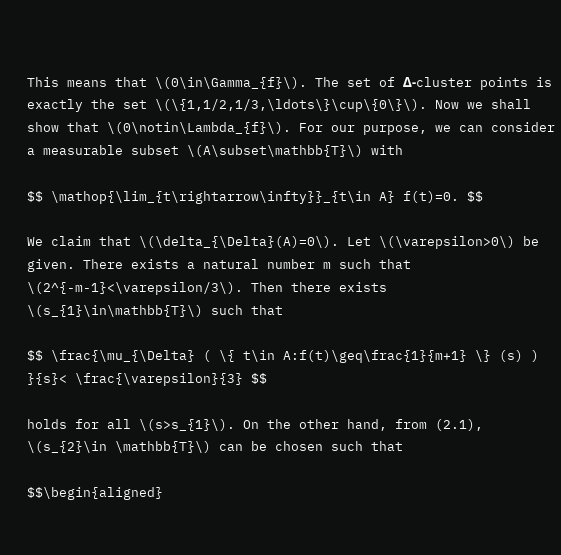This means that \(0\in\Gamma_{f}\). The set of Δ-cluster points is exactly the set \(\{1,1/2,1/3,\ldots\}\cup\{0\}\). Now we shall show that \(0\notin\Lambda_{f}\). For our purpose, we can consider a measurable subset \(A\subset\mathbb{T}\) with

$$ \mathop{\lim_{t\rightarrow\infty}}_{t\in A} f(t)=0. $$

We claim that \(\delta_{\Delta}(A)=0\). Let \(\varepsilon>0\) be given. There exists a natural number m such that \(2^{-m-1}<\varepsilon/3\). Then there exists \(s_{1}\in\mathbb{T}\) such that

$$ \frac{\mu_{\Delta} ( \{ t\in A:f(t)\geq\frac{1}{m+1} \} (s) ) }{s}< \frac{\varepsilon}{3} $$

holds for all \(s>s_{1}\). On the other hand, from (2.1), \(s_{2}\in \mathbb{T}\) can be chosen such that

$$\begin{aligned}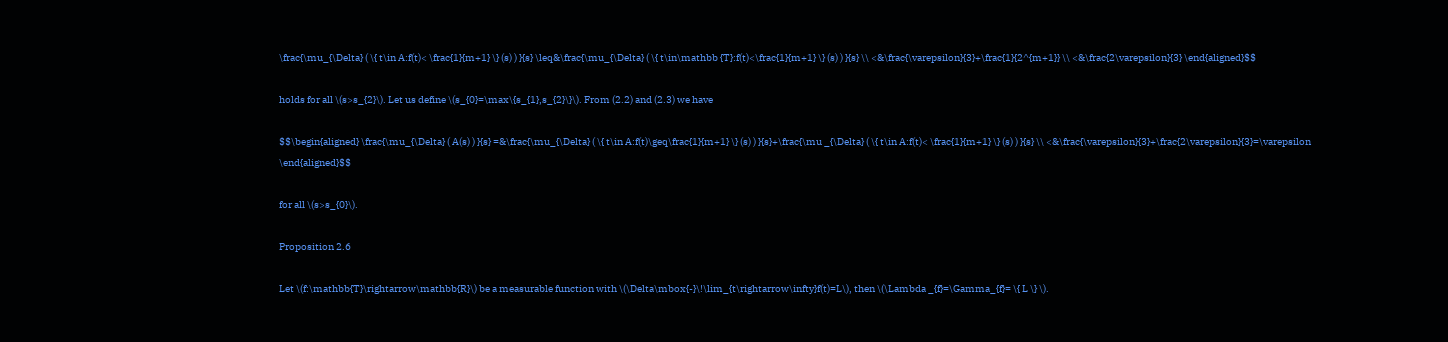\frac{\mu_{\Delta} ( \{ t\in A:f(t)< \frac{1}{m+1} \} (s) ) }{s} \leq&\frac{\mu_{\Delta} ( \{ t\in\mathbb {T}:f(t)<\frac{1}{m+1} \} (s) ) }{s} \\ <&\frac{\varepsilon}{3}+\frac{1}{2^{m+1}} \\ <&\frac{2\varepsilon}{3} \end{aligned}$$

holds for all \(s>s_{2}\). Let us define \(s_{0}=\max\{s_{1},s_{2}\}\). From (2.2) and (2.3) we have

$$\begin{aligned} \frac{\mu_{\Delta} ( A(s) ) }{s} =&\frac{\mu_{\Delta} ( \{ t\in A:f(t)\geq\frac{1}{m+1} \} (s) ) }{s}+\frac{\mu _{\Delta} ( \{ t\in A:f(t)< \frac{1}{m+1} \} (s) ) }{s} \\ <&\frac{\varepsilon}{3}+\frac{2\varepsilon}{3}=\varepsilon \end{aligned}$$

for all \(s>s_{0}\).

Proposition 2.6

Let \(f:\mathbb{T}\rightarrow\mathbb{R}\) be a measurable function with \(\Delta\mbox{-}\!\lim_{t\rightarrow\infty}f(t)=L\), then \(\Lambda _{f}=\Gamma_{f}= \{ L \} \).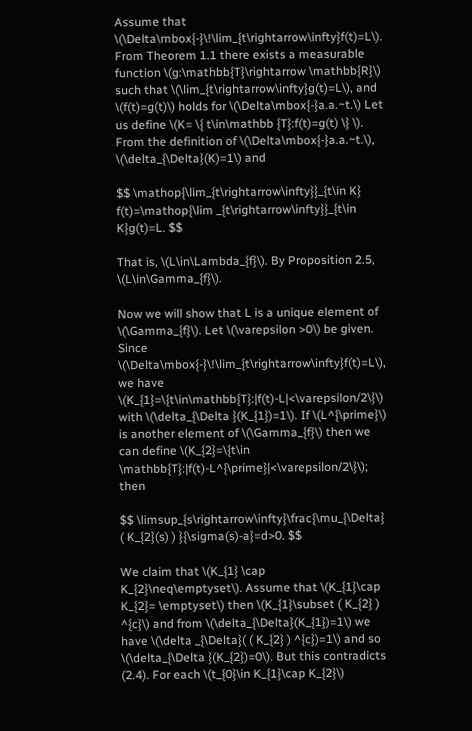Assume that \(\Delta\mbox{-}\!\lim_{t\rightarrow\infty}f(t)=L\). From Theorem 1.1 there exists a measurable function \(g:\mathbb{T}\rightarrow \mathbb{R}\) such that \(\lim_{t\rightarrow\infty}g(t)=L\), and \(f(t)=g(t)\) holds for \(\Delta\mbox{-}a.a.~t.\) Let us define \(K= \{ t\in\mathbb {T}:f(t)=g(t) \} \). From the definition of \(\Delta\mbox{-}a.a.~t.\), \(\delta_{\Delta}(K)=1\) and

$$ \mathop{\lim_{t\rightarrow\infty}}_{t\in K} f(t)=\mathop{\lim _{t\rightarrow\infty}}_{t\in K}g(t)=L. $$

That is, \(L\in\Lambda_{f}\). By Proposition 2.5, \(L\in\Gamma_{f}\).

Now we will show that L is a unique element of \(\Gamma_{f}\). Let \(\varepsilon >0\) be given. Since \(\Delta\mbox{-}\!\lim_{t\rightarrow\infty}f(t)=L\), we have \(K_{1}=\{t\in\mathbb{T}:|f(t)-L|<\varepsilon/2\}\) with \(\delta_{\Delta }(K_{1})=1\). If \(L^{\prime}\) is another element of \(\Gamma_{f}\) then we can define \(K_{2}=\{t\in \mathbb{T}:|f(t)-L^{\prime}|<\varepsilon/2\}\); then

$$ \limsup_{s\rightarrow\infty}\frac{\mu_{\Delta} ( K_{2}(s) ) }{\sigma(s)-a}=d>0. $$

We claim that \(K_{1} \cap K_{2}\neq\emptyset\). Assume that \(K_{1}\cap K_{2}= \emptyset\) then \(K_{1}\subset ( K_{2} ) ^{c}\) and from \(\delta_{\Delta}(K_{1})=1\) we have \(\delta _{\Delta}( ( K_{2} ) ^{c})=1\) and so \(\delta_{\Delta }(K_{2})=0\). But this contradicts (2.4). For each \(t_{0}\in K_{1}\cap K_{2}\)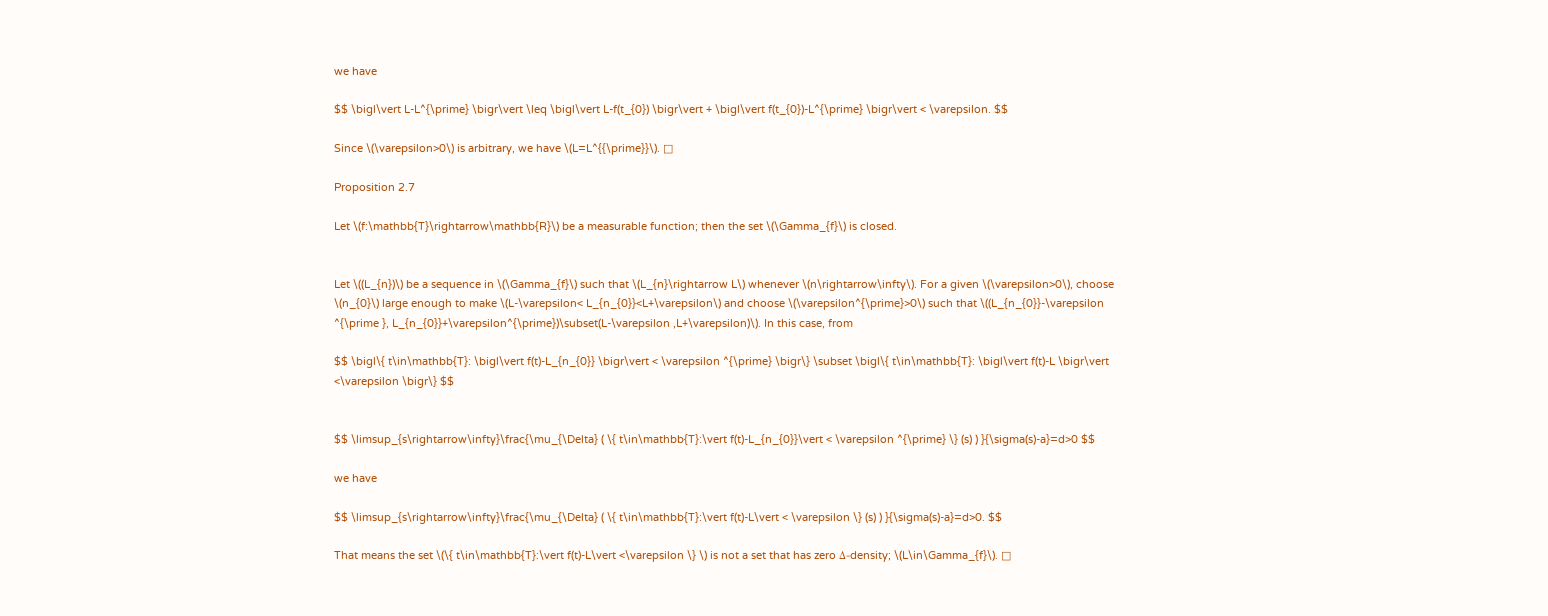we have

$$ \bigl\vert L-L^{\prime} \bigr\vert \leq \bigl\vert L-f(t_{0}) \bigr\vert + \bigl\vert f(t_{0})-L^{\prime} \bigr\vert < \varepsilon. $$

Since \(\varepsilon>0\) is arbitrary, we have \(L=L^{{\prime}}\). □

Proposition 2.7

Let \(f:\mathbb{T}\rightarrow\mathbb{R}\) be a measurable function; then the set \(\Gamma_{f}\) is closed.


Let \((L_{n})\) be a sequence in \(\Gamma_{f}\) such that \(L_{n}\rightarrow L\) whenever \(n\rightarrow\infty\). For a given \(\varepsilon>0\), choose \(n_{0}\) large enough to make \(L-\varepsilon< L_{n_{0}}<L+\varepsilon\) and choose \(\varepsilon^{\prime}>0\) such that \((L_{n_{0}}-\varepsilon ^{\prime }, L_{n_{0}}+\varepsilon^{\prime})\subset(L-\varepsilon ,L+\varepsilon)\). In this case, from

$$ \bigl\{ t\in\mathbb{T}: \bigl\vert f(t)-L_{n_{0}} \bigr\vert < \varepsilon ^{\prime} \bigr\} \subset \bigl\{ t\in\mathbb{T}: \bigl\vert f(t)-L \bigr\vert <\varepsilon \bigr\} $$


$$ \limsup_{s\rightarrow\infty}\frac{\mu_{\Delta} ( \{ t\in\mathbb{T}:\vert f(t)-L_{n_{0}}\vert < \varepsilon ^{\prime} \} (s) ) }{\sigma(s)-a}=d>0 $$

we have

$$ \limsup_{s\rightarrow\infty}\frac{\mu_{\Delta} ( \{ t\in\mathbb{T}:\vert f(t)-L\vert < \varepsilon \} (s) ) }{\sigma(s)-a}=d>0. $$

That means the set \(\{ t\in\mathbb{T}:\vert f(t)-L\vert <\varepsilon \} \) is not a set that has zero Δ-density; \(L\in\Gamma_{f}\). □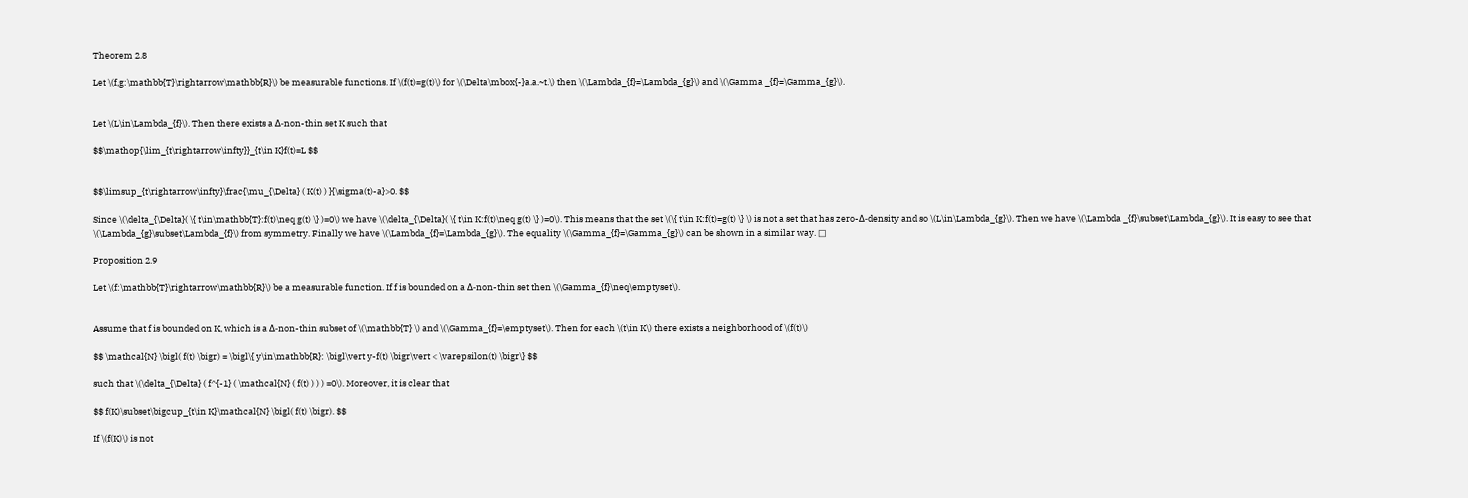Theorem 2.8

Let \(f,g:\mathbb{T}\rightarrow\mathbb{R}\) be measurable functions. If \(f(t)=g(t)\) for \(\Delta\mbox{-}a.a.~t.\) then \(\Lambda_{f}=\Lambda_{g}\) and \(\Gamma _{f}=\Gamma_{g}\).


Let \(L\in\Lambda_{f}\). Then there exists a Δ-non-thin set K such that

$$\mathop{\lim_{t\rightarrow\infty}}_{t\in K}f(t)=L $$


$$\limsup_{t\rightarrow\infty}\frac{\mu_{\Delta} ( K(t) ) }{\sigma(t)-a}>0. $$

Since \(\delta_{\Delta}( \{ t\in\mathbb{T}:f(t)\neq g(t) \} )=0\) we have \(\delta_{\Delta}( \{ t\in K:f(t)\neq g(t) \} )=0\). This means that the set \(\{ t\in K:f(t)=g(t) \} \) is not a set that has zero-Δ-density and so \(L\in\Lambda_{g}\). Then we have \(\Lambda _{f}\subset\Lambda_{g}\). It is easy to see that \(\Lambda_{g}\subset\Lambda_{f}\) from symmetry. Finally we have \(\Lambda_{f}=\Lambda_{g}\). The equality \(\Gamma_{f}=\Gamma_{g}\) can be shown in a similar way. □

Proposition 2.9

Let \(f:\mathbb{T}\rightarrow\mathbb{R}\) be a measurable function. If f is bounded on a Δ-non-thin set then \(\Gamma_{f}\neq\emptyset\).


Assume that f is bounded on K, which is a Δ-non-thin subset of \(\mathbb{T} \) and \(\Gamma_{f}=\emptyset\). Then for each \(t\in K\) there exists a neighborhood of \(f(t)\)

$$ \mathcal{N} \bigl( f(t) \bigr) = \bigl\{ y\in\mathbb{R}: \bigl\vert y-f(t) \bigr\vert < \varepsilon(t) \bigr\} $$

such that \(\delta_{\Delta} ( f^{-1} ( \mathcal{N} ( f(t) ) ) ) =0\). Moreover, it is clear that

$$ f(K)\subset\bigcup_{t\in K}\mathcal{N} \bigl( f(t) \bigr). $$

If \(f(K)\) is not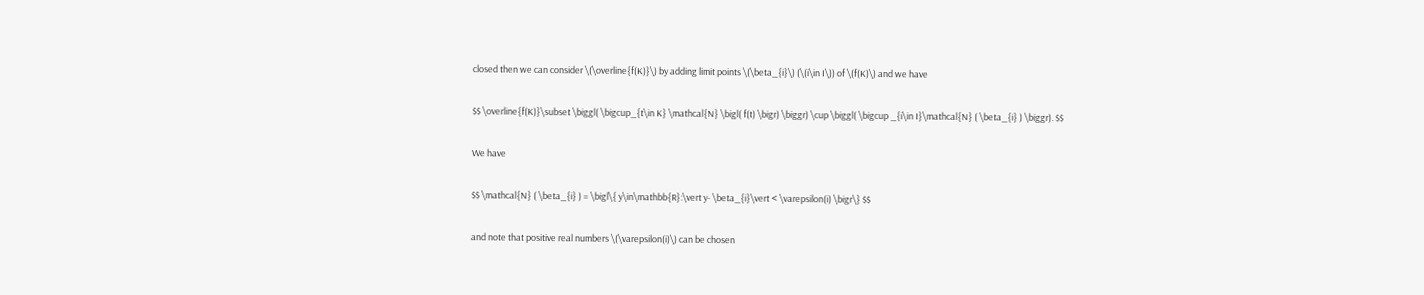closed then we can consider \(\overline{f(K)}\) by adding limit points \(\beta_{i}\) (\(i\in I\)) of \(f(K)\) and we have

$$ \overline{f(K)}\subset \biggl( \bigcup_{t\in K} \mathcal{N} \bigl( f(t) \bigr) \biggr) \cup \biggl( \bigcup _{i\in I}\mathcal{N} ( \beta_{i} ) \biggr). $$

We have

$$ \mathcal{N} ( \beta_{i} ) = \bigl\{ y\in\mathbb{R}:\vert y- \beta_{i}\vert < \varepsilon(i) \bigr\} $$

and note that positive real numbers \(\varepsilon(i)\) can be chosen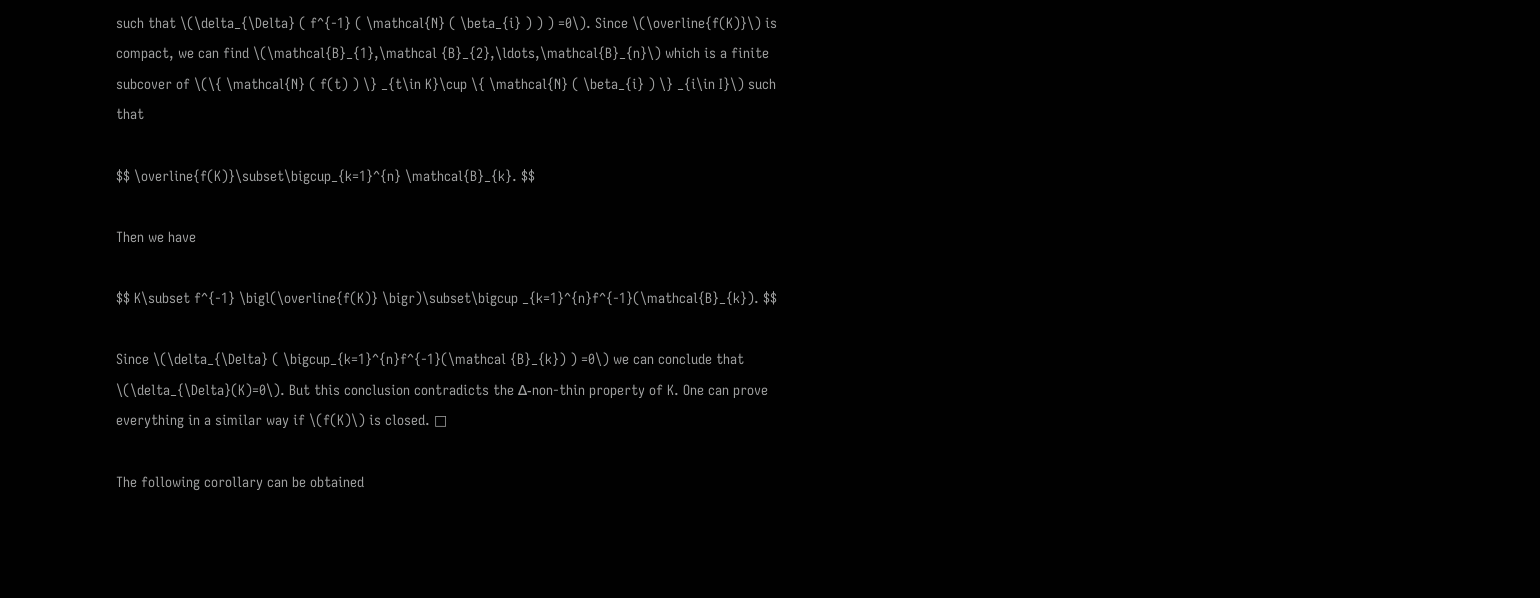such that \(\delta_{\Delta} ( f^{-1} ( \mathcal{N} ( \beta_{i} ) ) ) =0\). Since \(\overline{f(K)}\) is compact, we can find \(\mathcal{B}_{1},\mathcal {B}_{2},\ldots,\mathcal{B}_{n}\) which is a finite subcover of \(\{ \mathcal{N} ( f(t) ) \} _{t\in K}\cup \{ \mathcal{N} ( \beta_{i} ) \} _{i\in I}\) such that

$$ \overline{f(K)}\subset\bigcup_{k=1}^{n} \mathcal{B}_{k}. $$

Then we have

$$ K\subset f^{-1} \bigl(\overline{f(K)} \bigr)\subset\bigcup _{k=1}^{n}f^{-1}(\mathcal{B}_{k}). $$

Since \(\delta_{\Delta} ( \bigcup_{k=1}^{n}f^{-1}(\mathcal {B}_{k}) ) =0\) we can conclude that \(\delta_{\Delta}(K)=0\). But this conclusion contradicts the Δ-non-thin property of K. One can prove everything in a similar way if \(f(K)\) is closed. □

The following corollary can be obtained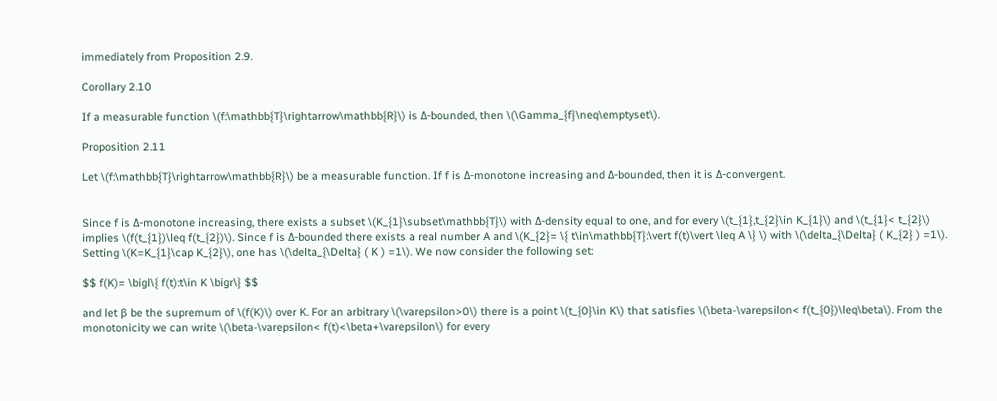immediately from Proposition 2.9.

Corollary 2.10

If a measurable function \(f:\mathbb{T}\rightarrow\mathbb{R}\) is Δ-bounded, then \(\Gamma_{f}\neq\emptyset\).

Proposition 2.11

Let \(f:\mathbb{T}\rightarrow\mathbb{R}\) be a measurable function. If f is Δ-monotone increasing and Δ-bounded, then it is Δ-convergent.


Since f is Δ-monotone increasing, there exists a subset \(K_{1}\subset\mathbb{T}\) with Δ-density equal to one, and for every \(t_{1},t_{2}\in K_{1}\) and \(t_{1}< t_{2}\) implies \(f(t_{1})\leq f(t_{2})\). Since f is Δ-bounded there exists a real number A and \(K_{2}= \{ t\in\mathbb{T}:\vert f(t)\vert \leq A \} \) with \(\delta_{\Delta} ( K_{2} ) =1\). Setting \(K=K_{1}\cap K_{2}\), one has \(\delta_{\Delta} ( K ) =1\). We now consider the following set:

$$ f(K)= \bigl\{ f(t):t\in K \bigr\} $$

and let β be the supremum of \(f(K)\) over K. For an arbitrary \(\varepsilon>0\) there is a point \(t_{0}\in K\) that satisfies \(\beta-\varepsilon< f(t_{0})\leq\beta\). From the monotonicity we can write \(\beta-\varepsilon< f(t)<\beta+\varepsilon\) for every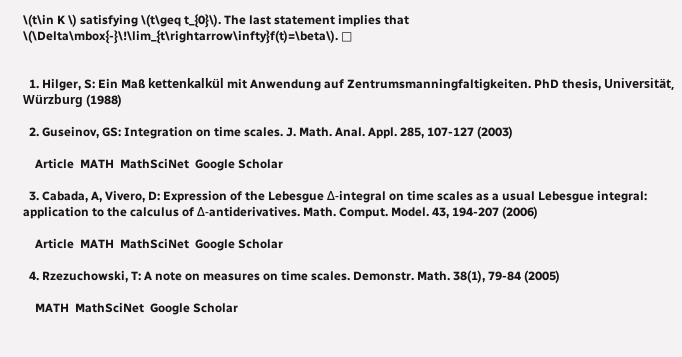\(t\in K \) satisfying \(t\geq t_{0}\). The last statement implies that \(\Delta\mbox{-}\!\lim_{t\rightarrow\infty}f(t)=\beta\). □


  1. Hilger, S: Ein Maß kettenkalkül mit Anwendung auf Zentrumsmanningfaltigkeiten. PhD thesis, Universität, Würzburg (1988)

  2. Guseinov, GS: Integration on time scales. J. Math. Anal. Appl. 285, 107-127 (2003)

    Article  MATH  MathSciNet  Google Scholar

  3. Cabada, A, Vivero, D: Expression of the Lebesgue Δ-integral on time scales as a usual Lebesgue integral: application to the calculus of Δ-antiderivatives. Math. Comput. Model. 43, 194-207 (2006)

    Article  MATH  MathSciNet  Google Scholar

  4. Rzezuchowski, T: A note on measures on time scales. Demonstr. Math. 38(1), 79-84 (2005)

    MATH  MathSciNet  Google Scholar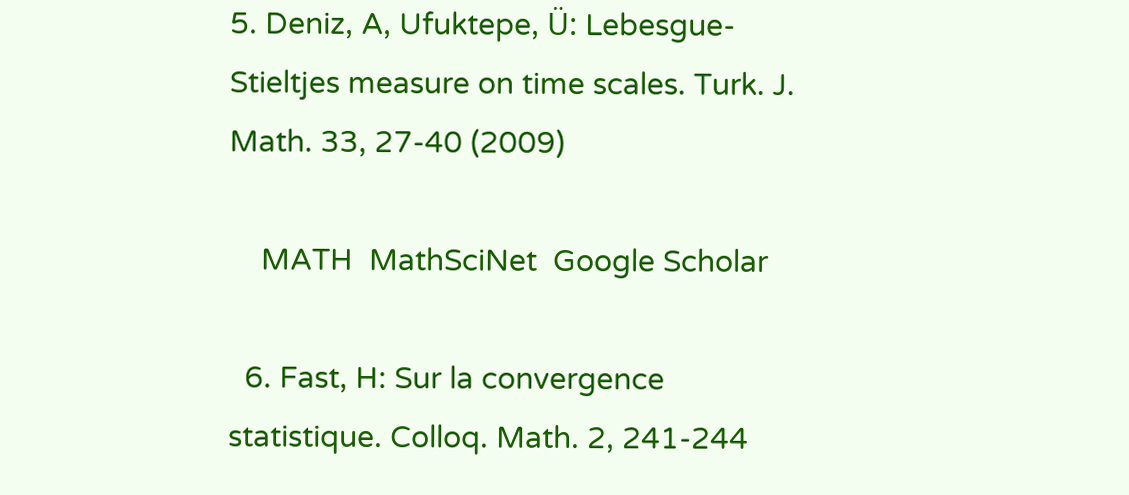5. Deniz, A, Ufuktepe, Ü: Lebesgue-Stieltjes measure on time scales. Turk. J. Math. 33, 27-40 (2009)

    MATH  MathSciNet  Google Scholar

  6. Fast, H: Sur la convergence statistique. Colloq. Math. 2, 241-244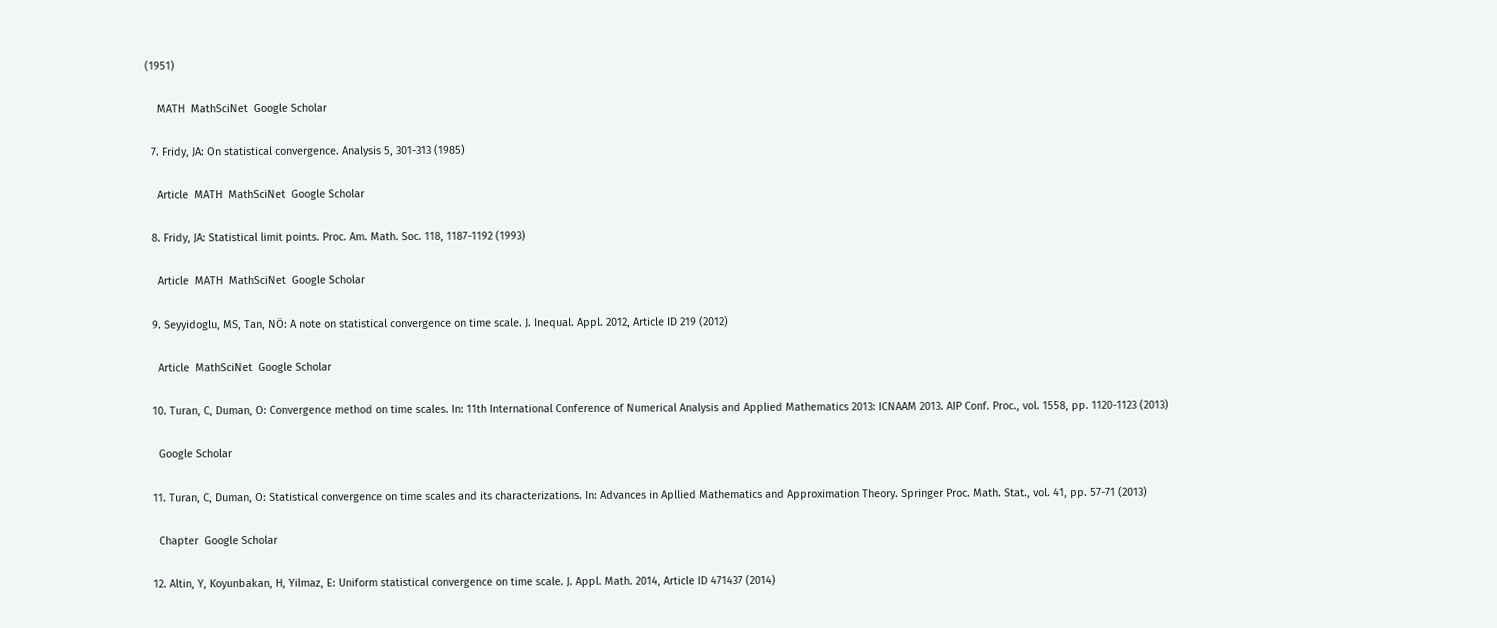(1951)

    MATH  MathSciNet  Google Scholar

  7. Fridy, JA: On statistical convergence. Analysis 5, 301-313 (1985)

    Article  MATH  MathSciNet  Google Scholar

  8. Fridy, JA: Statistical limit points. Proc. Am. Math. Soc. 118, 1187-1192 (1993)

    Article  MATH  MathSciNet  Google Scholar

  9. Seyyidoglu, MS, Tan, NÖ: A note on statistical convergence on time scale. J. Inequal. Appl. 2012, Article ID 219 (2012)

    Article  MathSciNet  Google Scholar

  10. Turan, C, Duman, O: Convergence method on time scales. In: 11th International Conference of Numerical Analysis and Applied Mathematics 2013: ICNAAM 2013. AIP Conf. Proc., vol. 1558, pp. 1120-1123 (2013)

    Google Scholar

  11. Turan, C, Duman, O: Statistical convergence on time scales and its characterizations. In: Advances in Apllied Mathematics and Approximation Theory. Springer Proc. Math. Stat., vol. 41, pp. 57-71 (2013)

    Chapter  Google Scholar

  12. Altin, Y, Koyunbakan, H, Yilmaz, E: Uniform statistical convergence on time scale. J. Appl. Math. 2014, Article ID 471437 (2014)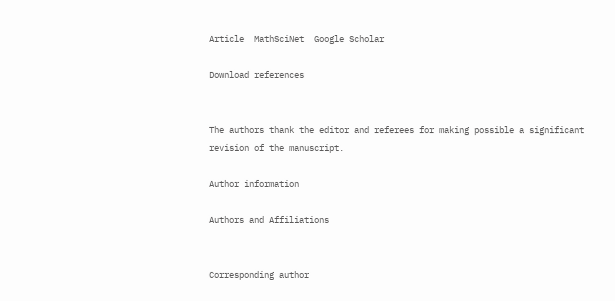Article  MathSciNet  Google Scholar

Download references


The authors thank the editor and referees for making possible a significant revision of the manuscript.

Author information

Authors and Affiliations


Corresponding author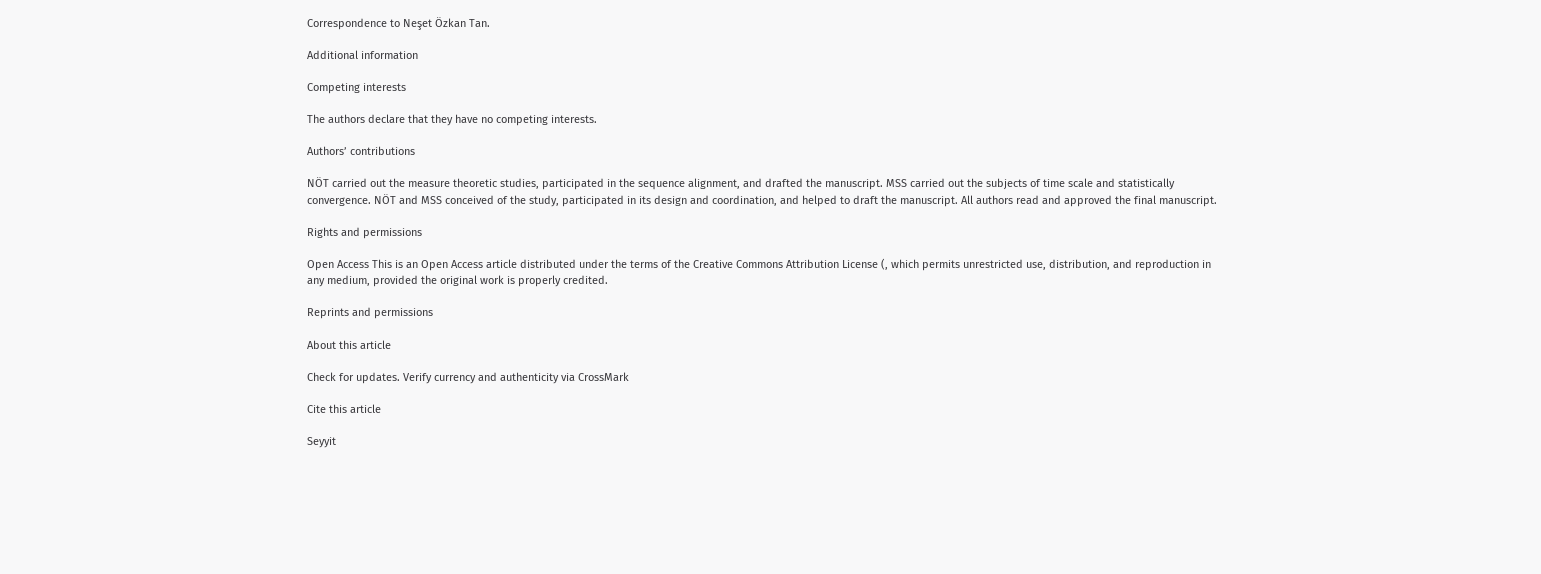Correspondence to Neşet Özkan Tan.

Additional information

Competing interests

The authors declare that they have no competing interests.

Authors’ contributions

NÖT carried out the measure theoretic studies, participated in the sequence alignment, and drafted the manuscript. MSS carried out the subjects of time scale and statistically convergence. NÖT and MSS conceived of the study, participated in its design and coordination, and helped to draft the manuscript. All authors read and approved the final manuscript.

Rights and permissions

Open Access This is an Open Access article distributed under the terms of the Creative Commons Attribution License (, which permits unrestricted use, distribution, and reproduction in any medium, provided the original work is properly credited.

Reprints and permissions

About this article

Check for updates. Verify currency and authenticity via CrossMark

Cite this article

Seyyit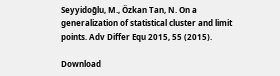Seyyidog̃lu, M., Özkan Tan, N. On a generalization of statistical cluster and limit points. Adv Differ Equ 2015, 55 (2015).

Download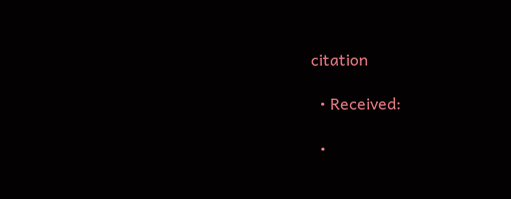citation

  • Received:

  •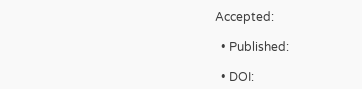Accepted:

  • Published:

  • DOI: